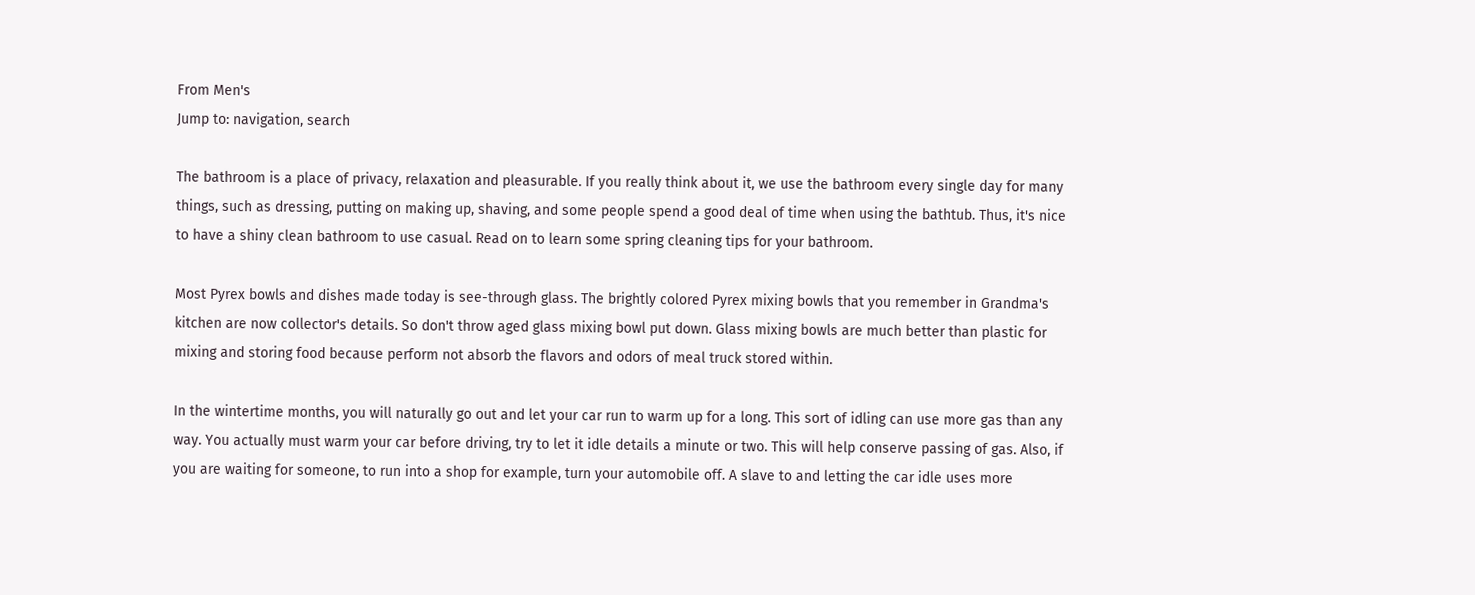From Men's
Jump to: navigation, search

The bathroom is a place of privacy, relaxation and pleasurable. If you really think about it, we use the bathroom every single day for many things, such as dressing, putting on making up, shaving, and some people spend a good deal of time when using the bathtub. Thus, it's nice to have a shiny clean bathroom to use casual. Read on to learn some spring cleaning tips for your bathroom.

Most Pyrex bowls and dishes made today is see-through glass. The brightly colored Pyrex mixing bowls that you remember in Grandma's kitchen are now collector's details. So don't throw aged glass mixing bowl put down. Glass mixing bowls are much better than plastic for mixing and storing food because perform not absorb the flavors and odors of meal truck stored within.

In the wintertime months, you will naturally go out and let your car run to warm up for a long. This sort of idling can use more gas than any way. You actually must warm your car before driving, try to let it idle details a minute or two. This will help conserve passing of gas. Also, if you are waiting for someone, to run into a shop for example, turn your automobile off. A slave to and letting the car idle uses more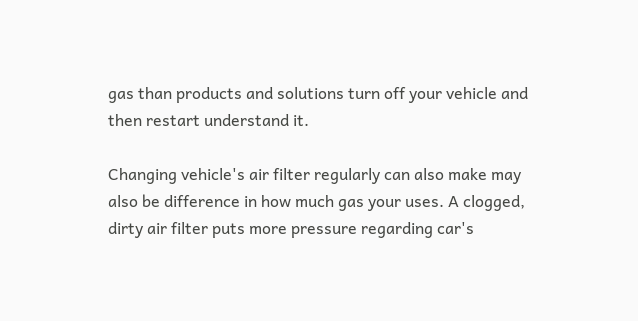gas than products and solutions turn off your vehicle and then restart understand it.

Changing vehicle's air filter regularly can also make may also be difference in how much gas your uses. A clogged, dirty air filter puts more pressure regarding car's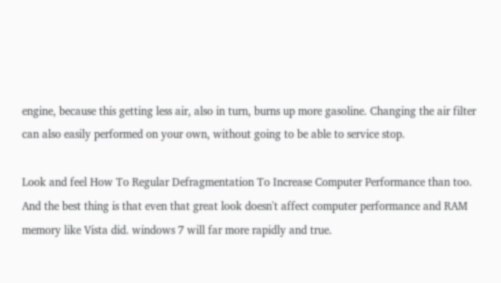engine, because this getting less air, also in turn, burns up more gasoline. Changing the air filter can also easily performed on your own, without going to be able to service stop.

Look and feel How To Regular Defragmentation To Increase Computer Performance than too. And the best thing is that even that great look doesn't affect computer performance and RAM memory like Vista did. windows 7 will far more rapidly and true.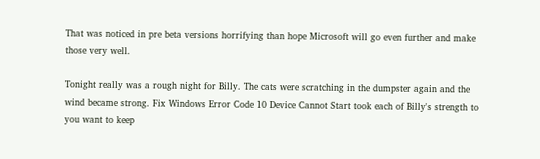That was noticed in pre beta versions horrifying than hope Microsoft will go even further and make those very well.

Tonight really was a rough night for Billy. The cats were scratching in the dumpster again and the wind became strong. Fix Windows Error Code 10 Device Cannot Start took each of Billy's strength to you want to keep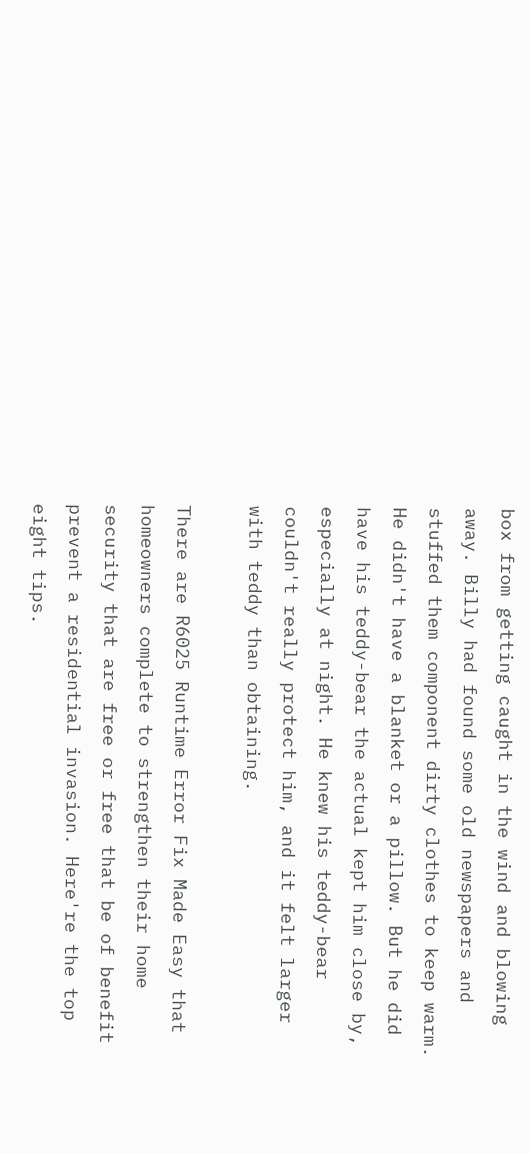box from getting caught in the wind and blowing away. Billy had found some old newspapers and stuffed them component dirty clothes to keep warm. He didn't have a blanket or a pillow. But he did have his teddy-bear the actual kept him close by, especially at night. He knew his teddy-bear couldn't really protect him, and it felt larger with teddy than obtaining.

There are R6025 Runtime Error Fix Made Easy that homeowners complete to strengthen their home security that are free or free that be of benefit prevent a residential invasion. Here're the top eight tips.